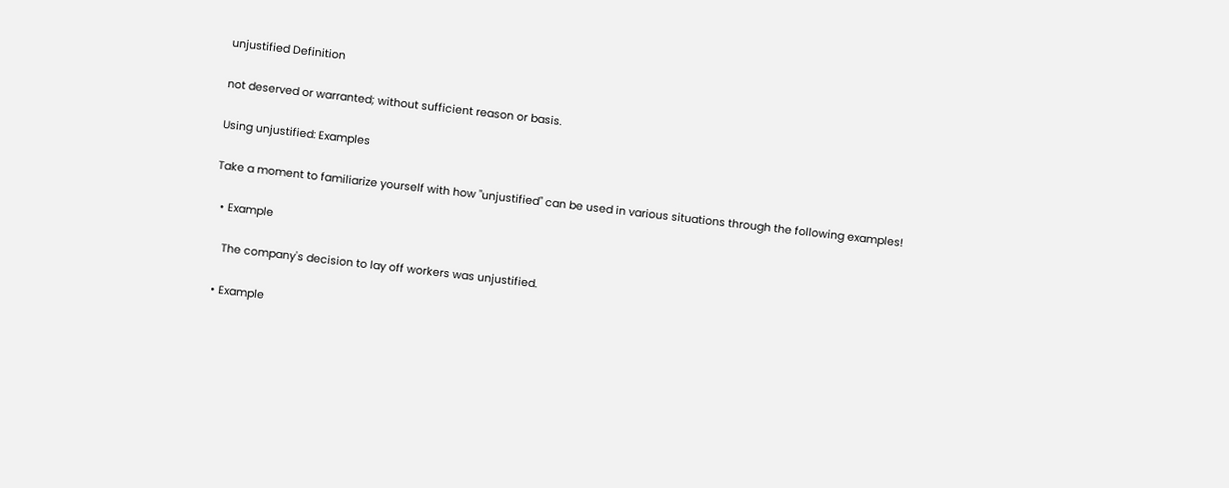unjustified Definition

not deserved or warranted; without sufficient reason or basis.

Using unjustified: Examples

Take a moment to familiarize yourself with how "unjustified" can be used in various situations through the following examples!

  • Example

    The company's decision to lay off workers was unjustified.

  • Example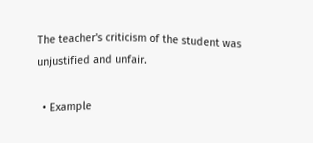The teacher's criticism of the student was unjustified and unfair.

  • Example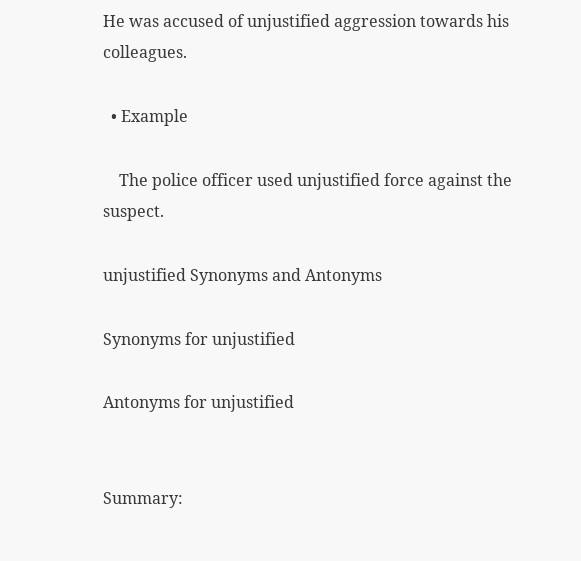He was accused of unjustified aggression towards his colleagues.

  • Example

    The police officer used unjustified force against the suspect.

unjustified Synonyms and Antonyms

Synonyms for unjustified

Antonyms for unjustified


Summary: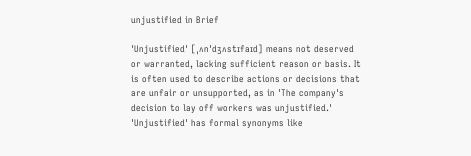unjustified in Brief

'Unjustified' [ˌʌnˈdʒʌstɪfaɪd] means not deserved or warranted, lacking sufficient reason or basis. It is often used to describe actions or decisions that are unfair or unsupported, as in 'The company's decision to lay off workers was unjustified.' 'Unjustified' has formal synonyms like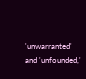'unwarranted' and 'unfounded,'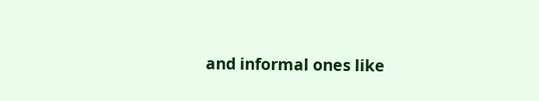and informal ones like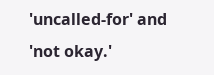'uncalled-for' and 'not okay.'